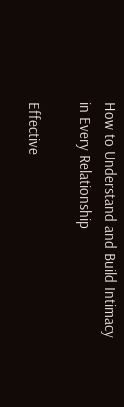How to Understand and Build Intimacy in Every Relationship

Effective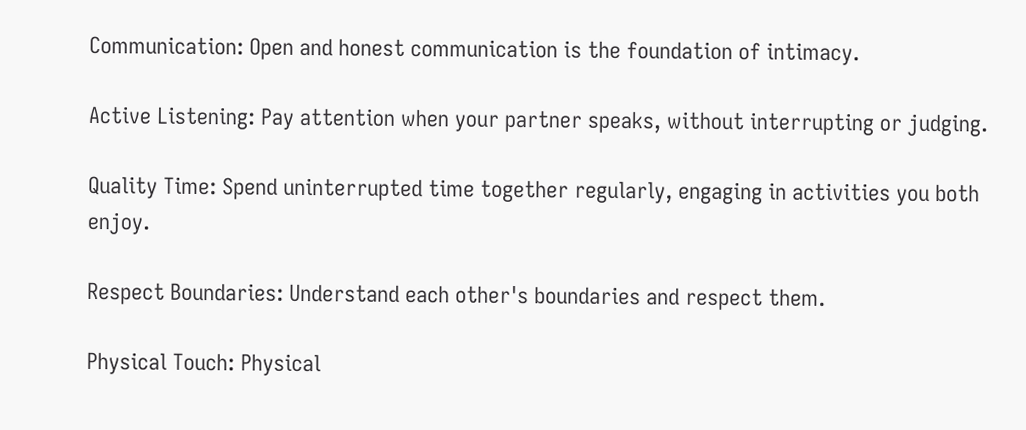Communication: Open and honest communication is the foundation of intimacy.

Active Listening: Pay attention when your partner speaks, without interrupting or judging.

Quality Time: Spend uninterrupted time together regularly, engaging in activities you both enjoy.

Respect Boundaries: Understand each other's boundaries and respect them.

Physical Touch: Physical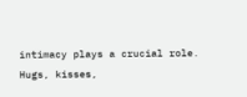intimacy plays a crucial role. Hugs, kisses,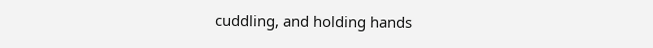cuddling, and holding hands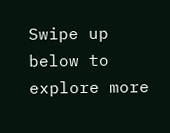Swipe up  below to explore more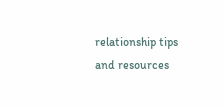relationship tips and resources